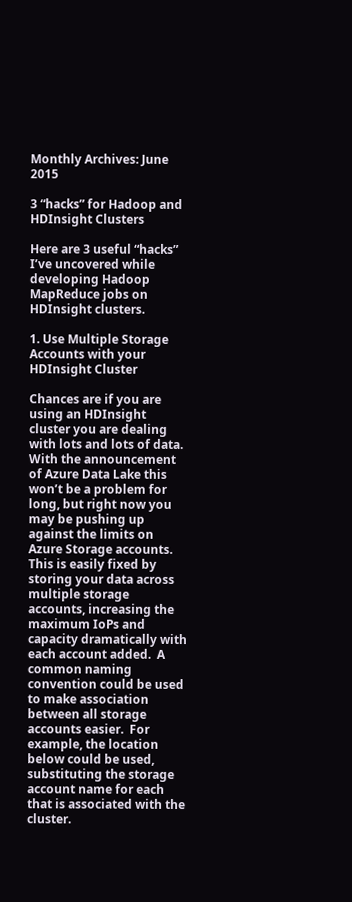Monthly Archives: June 2015

3 “hacks” for Hadoop and HDInsight Clusters

Here are 3 useful “hacks” I’ve uncovered while developing Hadoop MapReduce jobs on HDInsight clusters.

1. Use Multiple Storage Accounts with your HDInsight Cluster

Chances are if you are using an HDInsight cluster you are dealing with lots and lots of data.  With the announcement of Azure Data Lake this won’t be a problem for long, but right now you may be pushing up against the limits on Azure Storage accounts.  This is easily fixed by storing your data across multiple storage accounts, increasing the maximum IoPs and capacity dramatically with each account added.  A common naming convention could be used to make association between all storage accounts easier.  For example, the location below could be used, substituting the storage account name for each that is associated with the cluster.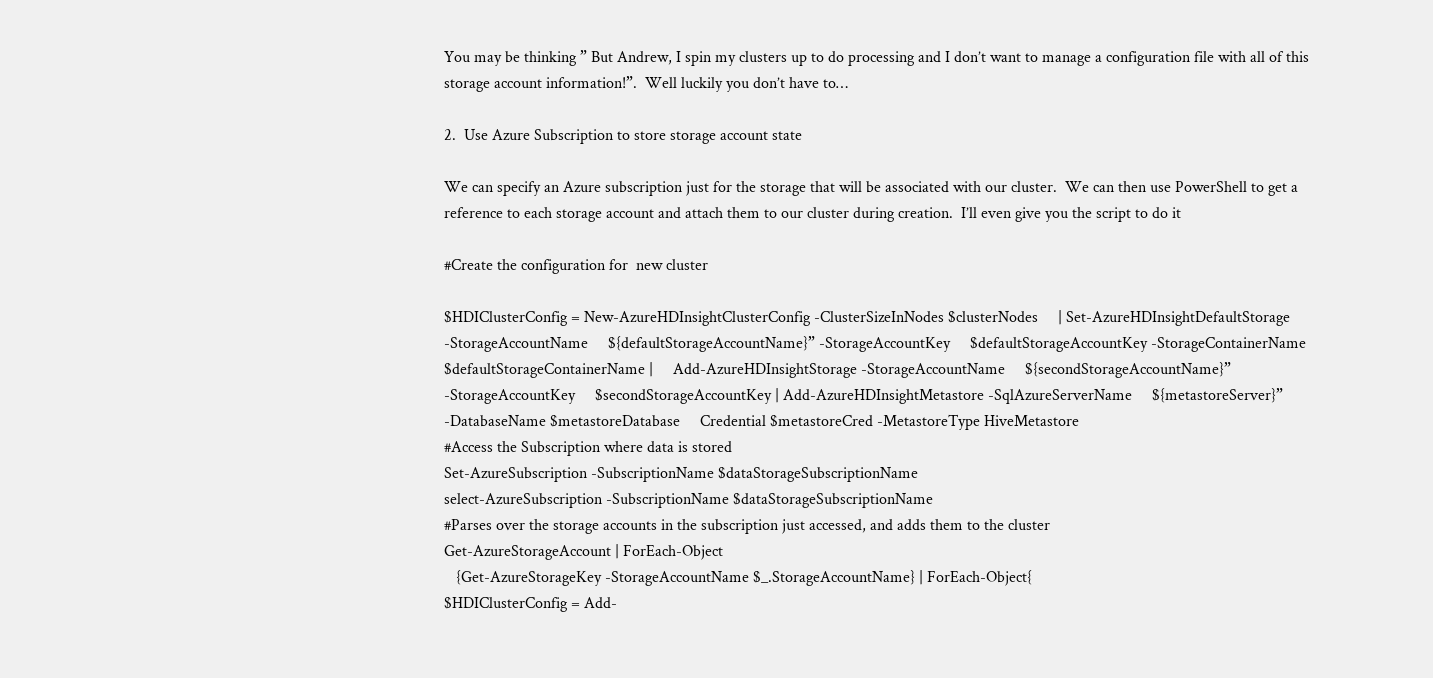You may be thinking ” But Andrew, I spin my clusters up to do processing and I don’t want to manage a configuration file with all of this storage account information!”.  Well luckily you don’t have to…

2.  Use Azure Subscription to store storage account state

We can specify an Azure subscription just for the storage that will be associated with our cluster.  We can then use PowerShell to get a reference to each storage account and attach them to our cluster during creation.  I’ll even give you the script to do it

#Create the configuration for  new cluster

$HDIClusterConfig = New-AzureHDInsightClusterConfig -ClusterSizeInNodes $clusterNodes     | Set-AzureHDInsightDefaultStorage -StorageAccountName     ${defaultStorageAccountName}” -StorageAccountKey     $defaultStorageAccountKey -StorageContainerName $defaultStorageContainerName |     Add-AzureHDInsightStorage -StorageAccountName     ${secondStorageAccountName}” -StorageAccountKey     $secondStorageAccountKey | Add-AzureHDInsightMetastore -SqlAzureServerName     ${metastoreServer}” -DatabaseName $metastoreDatabase     Credential $metastoreCred -MetastoreType HiveMetastore
#Access the Subscription where data is stored
Set-AzureSubscription -SubscriptionName $dataStorageSubscriptionName
select-AzureSubscription -SubscriptionName $dataStorageSubscriptionName
#Parses over the storage accounts in the subscription just accessed, and adds them to the cluster
Get-AzureStorageAccount | ForEach-Object
   {Get-AzureStorageKey -StorageAccountName $_.StorageAccountName} | ForEach-Object{
$HDIClusterConfig = Add-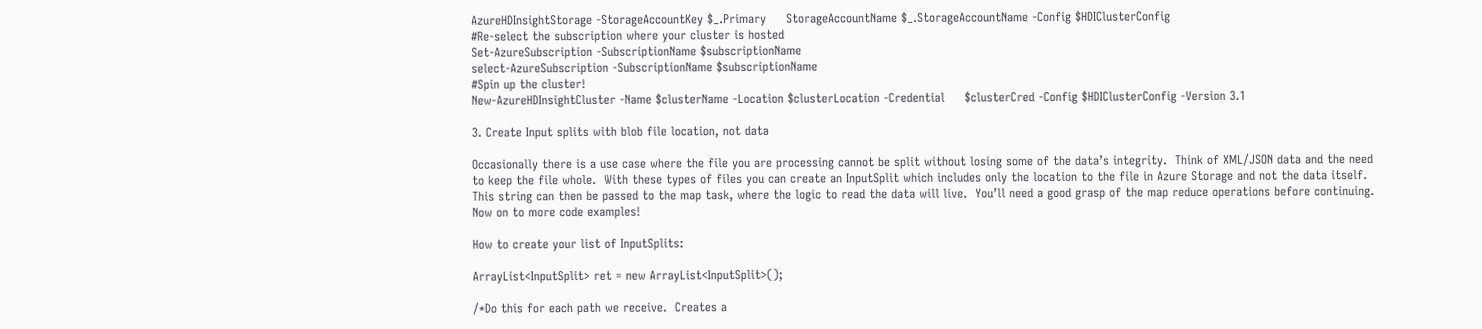AzureHDInsightStorage -StorageAccountKey $_.Primary     StorageAccountName $_.StorageAccountName -Config $HDIClusterConfig
#Re-select the subscription where your cluster is hosted
Set-AzureSubscription -SubscriptionName $subscriptionName
select-AzureSubscription -SubscriptionName $subscriptionName
#Spin up the cluster!
New-AzureHDInsightCluster -Name $clusterName -Location $clusterLocation -Credential     $clusterCred -Config $HDIClusterConfig -Version 3.1

3. Create Input splits with blob file location, not data

Occasionally there is a use case where the file you are processing cannot be split without losing some of the data’s integrity.  Think of XML/JSON data and the need to keep the file whole.  With these types of files you can create an InputSplit which includes only the location to the file in Azure Storage and not the data itself.  This string can then be passed to the map task, where the logic to read the data will live.  You’ll need a good grasp of the map reduce operations before continuing.  Now on to more code examples!

How to create your list of InputSplits:

ArrayList<InputSplit> ret = new ArrayList<InputSplit>();

/*Do this for each path we receive.  Creates a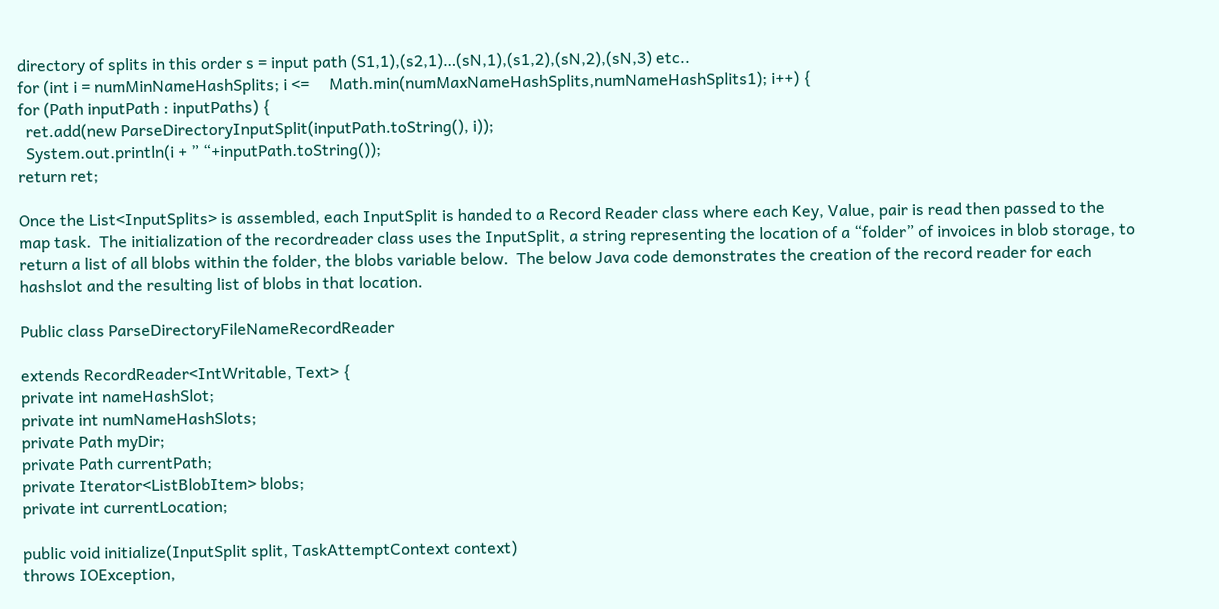directory of splits in this order s = input path (S1,1),(s2,1)…(sN,1),(s1,2),(sN,2),(sN,3) etc..
for (int i = numMinNameHashSplits; i <=     Math.min(numMaxNameHashSplits,numNameHashSplits1); i++) {
for (Path inputPath : inputPaths) {
  ret.add(new ParseDirectoryInputSplit(inputPath.toString(), i));
  System.out.println(i + ” “+inputPath.toString());
return ret;

Once the List<InputSplits> is assembled, each InputSplit is handed to a Record Reader class where each Key, Value, pair is read then passed to the map task.  The initialization of the recordreader class uses the InputSplit, a string representing the location of a “folder” of invoices in blob storage, to return a list of all blobs within the folder, the blobs variable below.  The below Java code demonstrates the creation of the record reader for each hashslot and the resulting list of blobs in that location.

Public class ParseDirectoryFileNameRecordReader

extends RecordReader<IntWritable, Text> {
private int nameHashSlot;
private int numNameHashSlots;
private Path myDir;
private Path currentPath;
private Iterator<ListBlobItem> blobs;
private int currentLocation;

public void initialize(InputSplit split, TaskAttemptContext context)
throws IOException,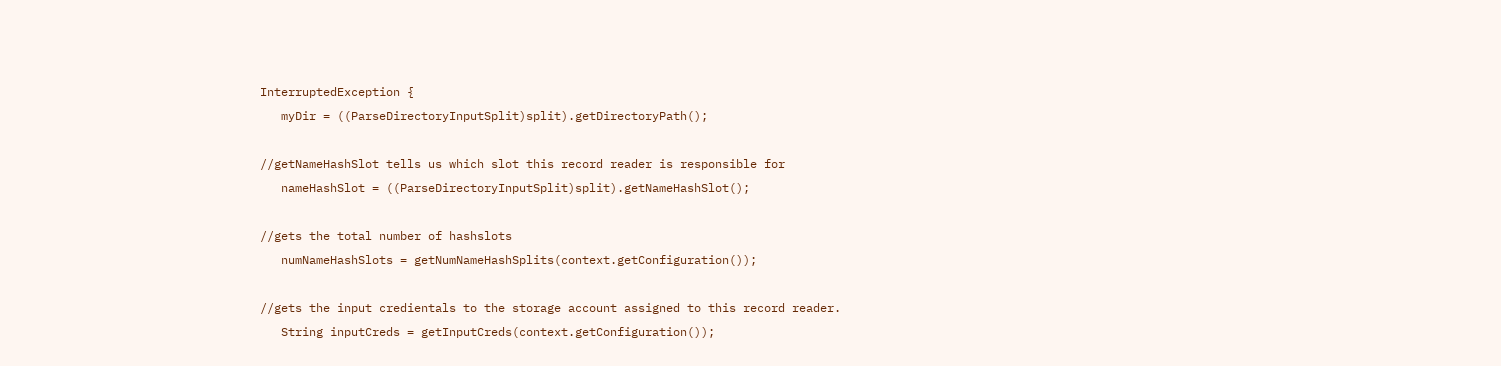InterruptedException {
   myDir = ((ParseDirectoryInputSplit)split).getDirectoryPath();

//getNameHashSlot tells us which slot this record reader is responsible for
   nameHashSlot = ((ParseDirectoryInputSplit)split).getNameHashSlot();

//gets the total number of hashslots
   numNameHashSlots = getNumNameHashSplits(context.getConfiguration());

//gets the input credientals to the storage account assigned to this record reader.
   String inputCreds = getInputCreds(context.getConfiguration());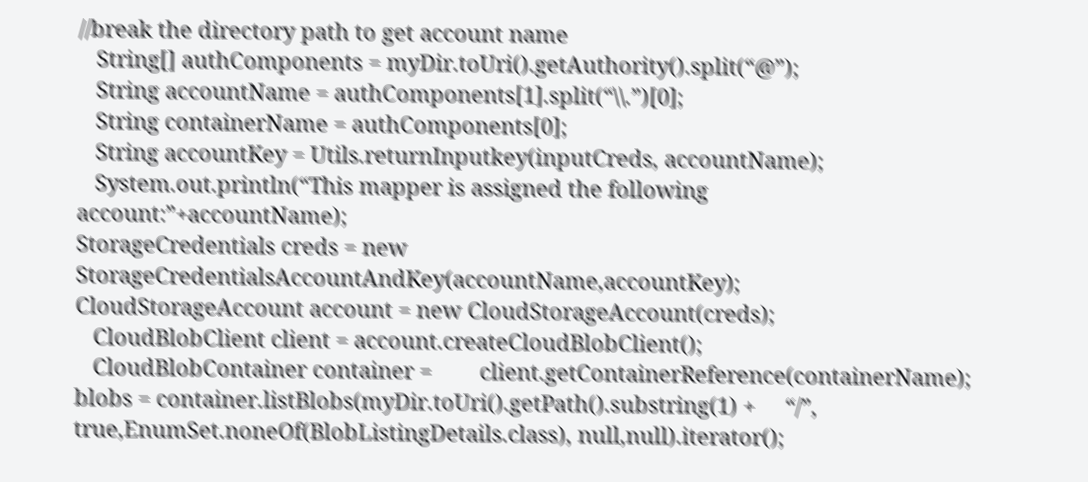//break the directory path to get account name
   String[] authComponents = myDir.toUri().getAuthority().split(“@”);
   String accountName = authComponents[1].split(“\\.”)[0];
   String containerName = authComponents[0];
   String accountKey = Utils.returnInputkey(inputCreds, accountName);
   System.out.println(“This mapper is assigned the following     account:”+accountName);
StorageCredentials creds = new        StorageCredentialsAccountAndKey(accountName,accountKey);
CloudStorageAccount account = new CloudStorageAccount(creds);
   CloudBlobClient client = account.createCloudBlobClient();
   CloudBlobContainer container =        client.getContainerReference(containerName);
blobs = container.listBlobs(myDir.toUri().getPath().substring(1) +     “/”,     true,EnumSet.noneOf(BlobListingDetails.class), null,null).iterator();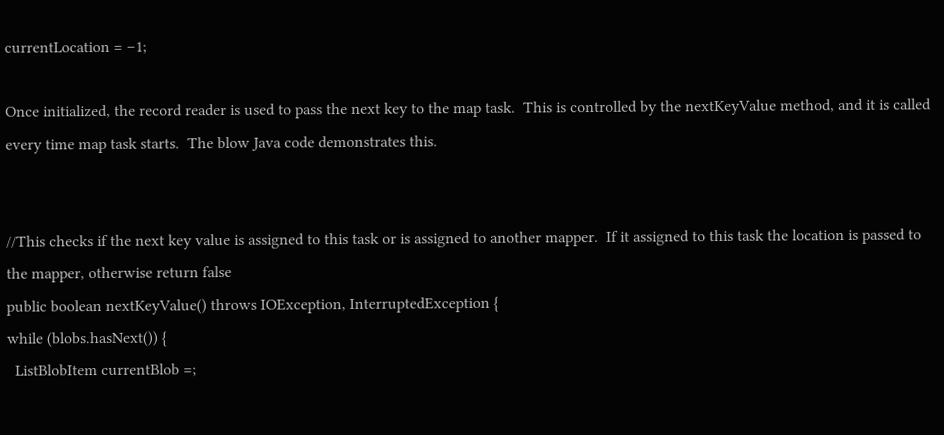currentLocation = –1;

Once initialized, the record reader is used to pass the next key to the map task.  This is controlled by the nextKeyValue method, and it is called every time map task starts.  The blow Java code demonstrates this.


//This checks if the next key value is assigned to this task or is assigned to another mapper.  If it assigned to this task the location is passed to the mapper, otherwise return false
public boolean nextKeyValue() throws IOException, InterruptedException {
while (blobs.hasNext()) {
  ListBlobItem currentBlob =;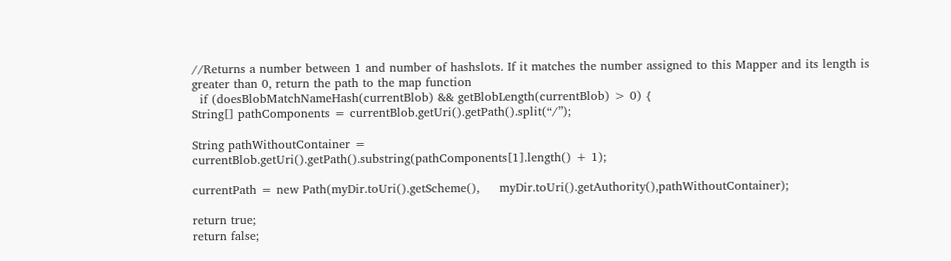//Returns a number between 1 and number of hashslots. If it matches the number assigned to this Mapper and its length is greater than 0, return the path to the map function
  if (doesBlobMatchNameHash(currentBlob) && getBlobLength(currentBlob) > 0) {
String[] pathComponents = currentBlob.getUri().getPath().split(“/”);

String pathWithoutContainer =
currentBlob.getUri().getPath().substring(pathComponents[1].length() + 1);

currentPath = new Path(myDir.toUri().getScheme(),     myDir.toUri().getAuthority(),pathWithoutContainer);

return true;
return false;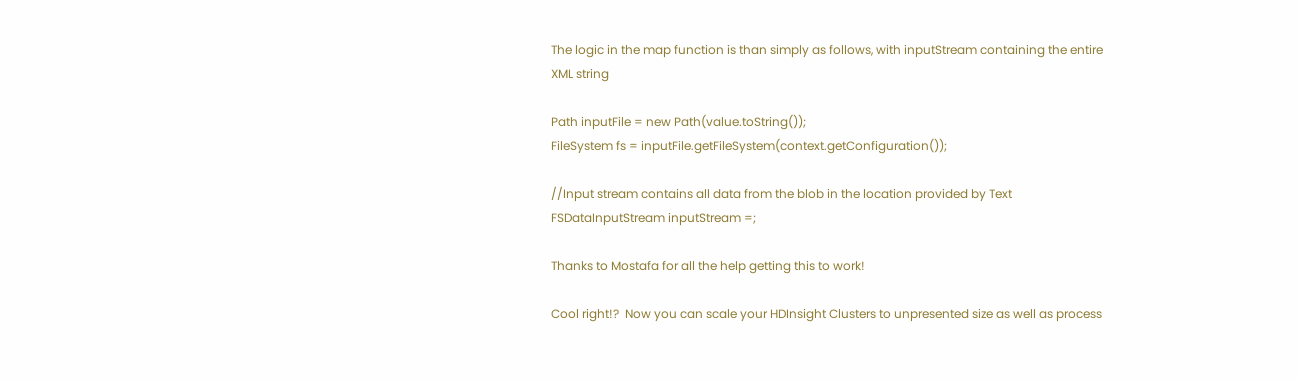The logic in the map function is than simply as follows, with inputStream containing the entire XML string

Path inputFile = new Path(value.toString());
FileSystem fs = inputFile.getFileSystem(context.getConfiguration());

//Input stream contains all data from the blob in the location provided by Text
FSDataInputStream inputStream =;

Thanks to Mostafa for all the help getting this to work!

Cool right!?  Now you can scale your HDInsight Clusters to unpresented size as well as process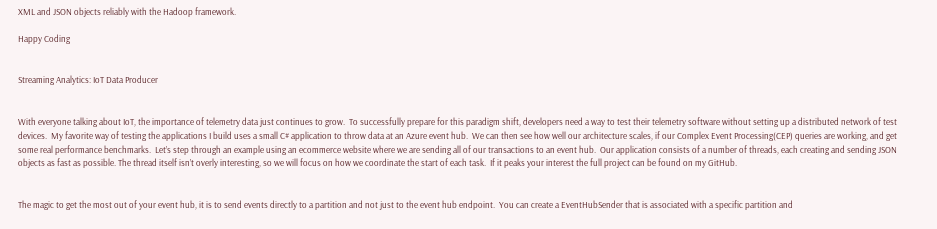XML and JSON objects reliably with the Hadoop framework.

Happy Coding


Streaming Analytics: IoT Data Producer


With everyone talking about IoT, the importance of telemetry data just continues to grow.  To successfully prepare for this paradigm shift, developers need a way to test their telemetry software without setting up a distributed network of test devices.  My favorite way of testing the applications I build uses a small C# application to throw data at an Azure event hub.  We can then see how well our architecture scales, if our Complex Event Processing(CEP) queries are working, and get some real performance benchmarks.  Let’s step through an example using an ecommerce website where we are sending all of our transactions to an event hub.  Our application consists of a number of threads, each creating and sending JSON objects as fast as possible. The thread itself isn’t overly interesting, so we will focus on how we coordinate the start of each task.  If it peaks your interest the full project can be found on my GitHub.


The magic to get the most out of your event hub, it is to send events directly to a partition and not just to the event hub endpoint.  You can create a EventHubSender that is associated with a specific partition and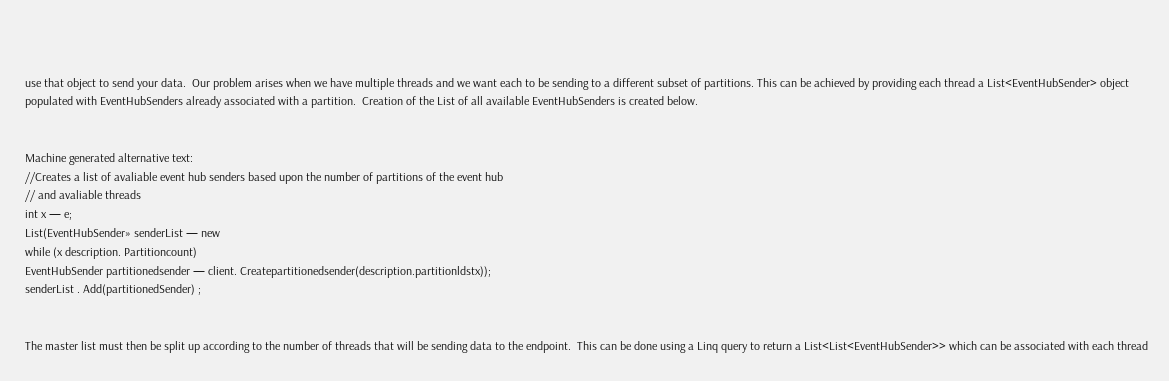use that object to send your data.  Our problem arises when we have multiple threads and we want each to be sending to a different subset of partitions. This can be achieved by providing each thread a List<EventHubSender> object populated with EventHubSenders already associated with a partition.  Creation of the List of all available EventHubSenders is created below.


Machine generated alternative text:
//Creates a list of avaliable event hub senders based upon the number of partitions of the event hub
// and avaliable threads
int x — e;
List(EventHubSender» senderList — new
while (x description. Partitioncount)
EventHubSender partitionedsender — client. Createpartitionedsender(description.partitionldstx));
senderList . Add(partitionedSender) ;


The master list must then be split up according to the number of threads that will be sending data to the endpoint.  This can be done using a Linq query to return a List<List<EventHubSender>> which can be associated with each thread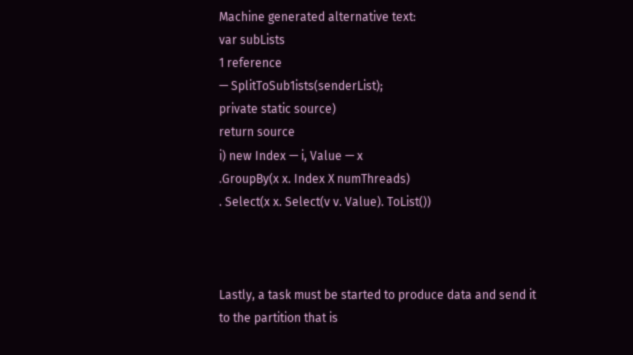Machine generated alternative text:
var subLists
1 reference
— SplitToSub1ists(senderList);
private static source)
return source
i) new Index — i, Value — x
.GroupBy(x x. Index X numThreads)
. Select(x x. Select(v v. Value). ToList())



Lastly, a task must be started to produce data and send it to the partition that is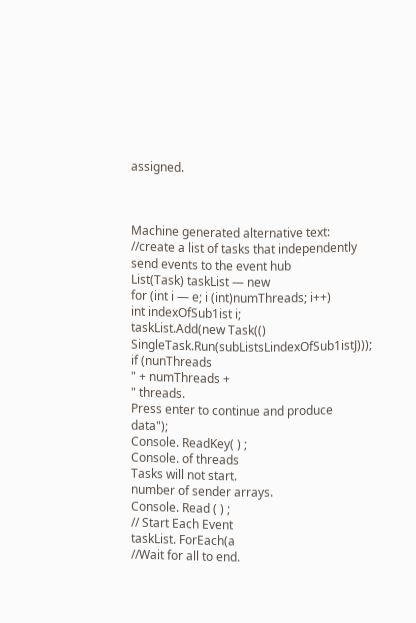assigned.



Machine generated alternative text:
//create a list of tasks that independently send events to the event hub
List(Task) taskList — new
for (int i — e; i (int)numThreads; i++)
int indexOfSub1ist i;
taskList.Add(new Task(() SingleTask.Run(subListsLindexOfSub1istJ)));
if (nunThreads
" + numThreads +
" threads.
Press enter to continue and produce data");
Console. ReadKey( ) ;
Console. of threads
Tasks will not start.
number of sender arrays.
Console. Read ( ) ;
// Start Each Event
taskList. ForEach(a
//Wait for all to end.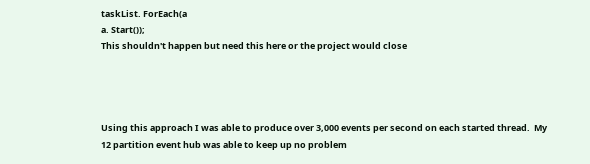taskList. ForEach(a
a. Start());
This shouldn't happen but need this here or the project would close




Using this approach I was able to produce over 3,000 events per second on each started thread.  My 12 partition event hub was able to keep up no problem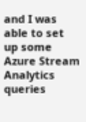and I was able to set up some Azure Stream Analytics queries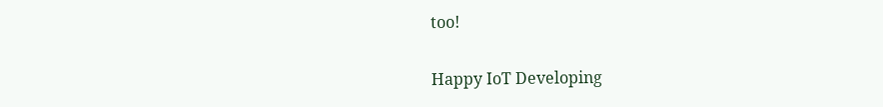too!


Happy IoT Developing